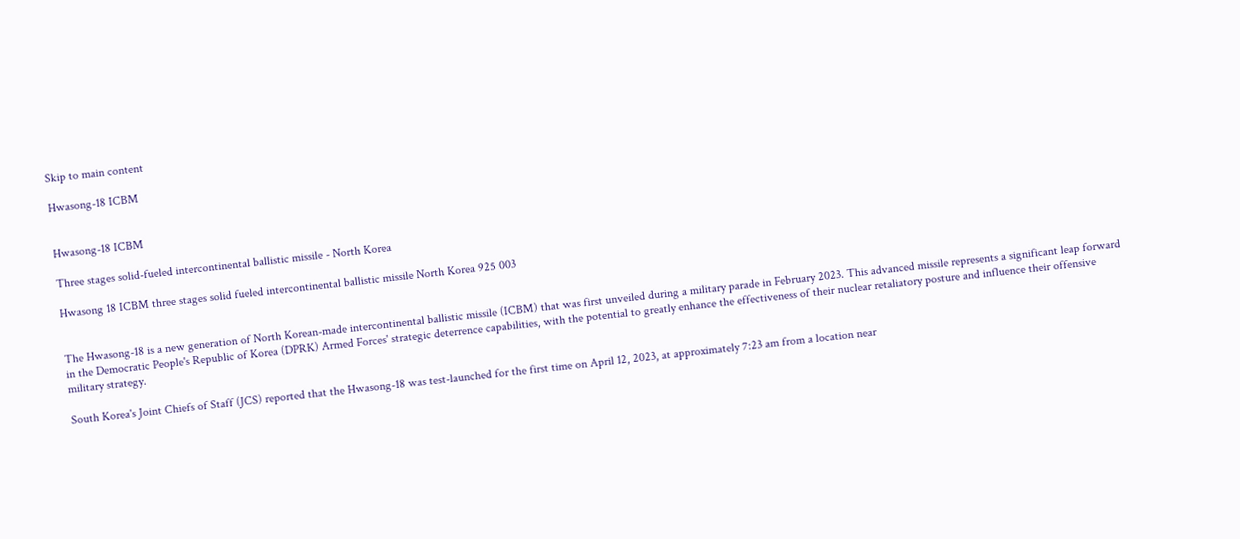Skip to main content

Hwasong-18 ICBM


Hwasong-18 ICBM

Three stages solid-fueled intercontinental ballistic missile - North Korea

Hwasong 18 ICBM three stages solid fueled intercontinental ballistic missile North Korea 925 003


The Hwasong-18 is a new generation of North Korean-made intercontinental ballistic missile (ICBM) that was first unveiled during a military parade in February 2023. This advanced missile represents a significant leap forward in the Democratic People's Republic of Korea (DPRK) Armed Forces' strategic deterrence capabilities, with the potential to greatly enhance the effectiveness of their nuclear retaliatory posture and influence their offensive military strategy.

South Korea's Joint Chiefs of Staff (JCS) reported that the Hwasong-18 was test-launched for the first time on April 12, 2023, at approximately 7:23 am from a location near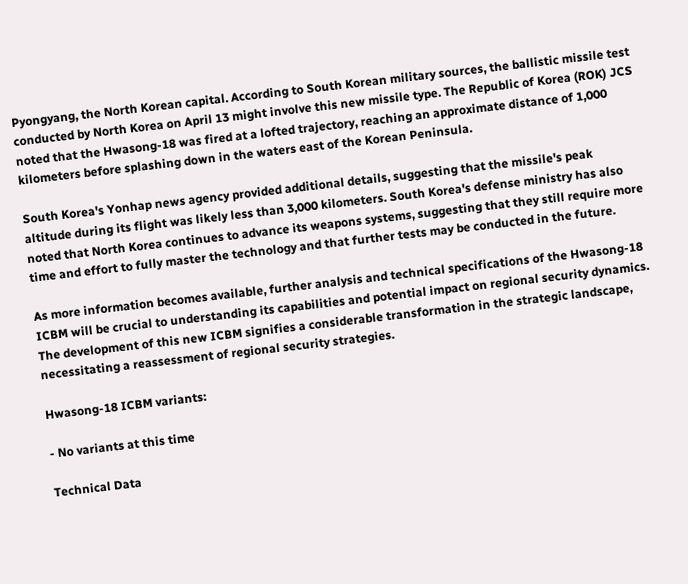Pyongyang, the North Korean capital. According to South Korean military sources, the ballistic missile test conducted by North Korea on April 13 might involve this new missile type. The Republic of Korea (ROK) JCS noted that the Hwasong-18 was fired at a lofted trajectory, reaching an approximate distance of 1,000 kilometers before splashing down in the waters east of the Korean Peninsula.

South Korea's Yonhap news agency provided additional details, suggesting that the missile's peak altitude during its flight was likely less than 3,000 kilometers. South Korea's defense ministry has also noted that North Korea continues to advance its weapons systems, suggesting that they still require more time and effort to fully master the technology and that further tests may be conducted in the future.

As more information becomes available, further analysis and technical specifications of the Hwasong-18 ICBM will be crucial to understanding its capabilities and potential impact on regional security dynamics. The development of this new ICBM signifies a considerable transformation in the strategic landscape, necessitating a reassessment of regional security strategies.

Hwasong-18 ICBM variants:

- No variants at this time

Technical Data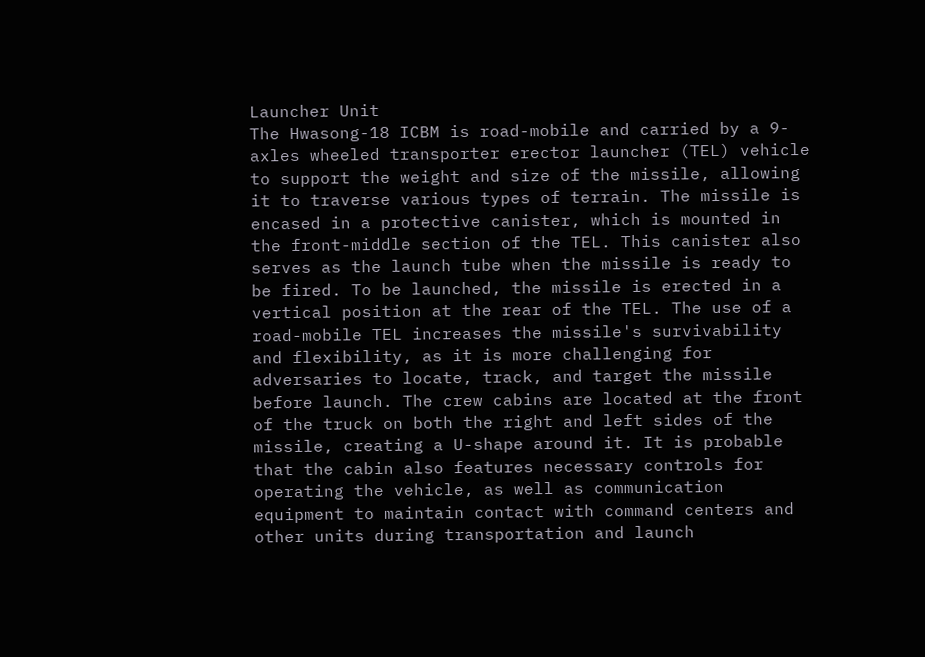Launcher Unit
The Hwasong-18 ICBM is road-mobile and carried by a 9-axles wheeled transporter erector launcher (TEL) vehicle to support the weight and size of the missile, allowing it to traverse various types of terrain. The missile is encased in a protective canister, which is mounted in the front-middle section of the TEL. This canister also serves as the launch tube when the missile is ready to be fired. To be launched, the missile is erected in a vertical position at the rear of the TEL. The use of a road-mobile TEL increases the missile's survivability and flexibility, as it is more challenging for adversaries to locate, track, and target the missile before launch. The crew cabins are located at the front of the truck on both the right and left sides of the missile, creating a U-shape around it. It is probable that the cabin also features necessary controls for operating the vehicle, as well as communication equipment to maintain contact with command centers and other units during transportation and launch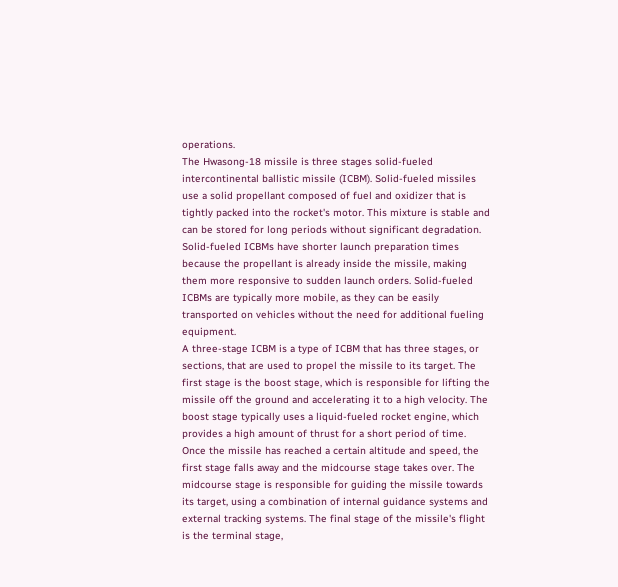operations.
The Hwasong-18 missile is three stages solid-fueled intercontinental ballistic missile (ICBM). Solid-fueled missiles use a solid propellant composed of fuel and oxidizer that is tightly packed into the rocket's motor. This mixture is stable and can be stored for long periods without significant degradation. Solid-fueled ICBMs have shorter launch preparation times because the propellant is already inside the missile, making them more responsive to sudden launch orders. Solid-fueled ICBMs are typically more mobile, as they can be easily transported on vehicles without the need for additional fueling equipment.
A three-stage ICBM is a type of ICBM that has three stages, or sections, that are used to propel the missile to its target. The first stage is the boost stage, which is responsible for lifting the missile off the ground and accelerating it to a high velocity. The boost stage typically uses a liquid-fueled rocket engine, which provides a high amount of thrust for a short period of time. Once the missile has reached a certain altitude and speed, the first stage falls away and the midcourse stage takes over. The midcourse stage is responsible for guiding the missile towards its target, using a combination of internal guidance systems and external tracking systems. The final stage of the missile's flight is the terminal stage,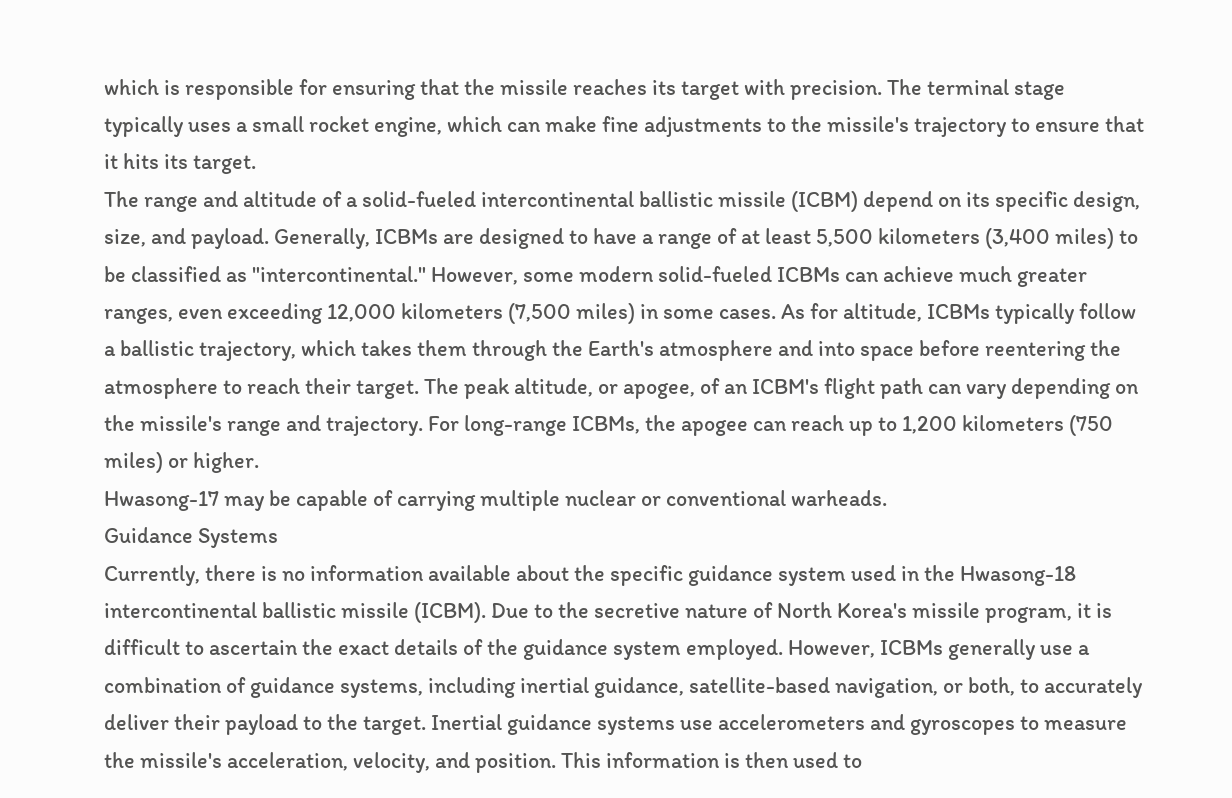which is responsible for ensuring that the missile reaches its target with precision. The terminal stage typically uses a small rocket engine, which can make fine adjustments to the missile's trajectory to ensure that it hits its target.
The range and altitude of a solid-fueled intercontinental ballistic missile (ICBM) depend on its specific design, size, and payload. Generally, ICBMs are designed to have a range of at least 5,500 kilometers (3,400 miles) to be classified as "intercontinental." However, some modern solid-fueled ICBMs can achieve much greater ranges, even exceeding 12,000 kilometers (7,500 miles) in some cases. As for altitude, ICBMs typically follow a ballistic trajectory, which takes them through the Earth's atmosphere and into space before reentering the atmosphere to reach their target. The peak altitude, or apogee, of an ICBM's flight path can vary depending on the missile's range and trajectory. For long-range ICBMs, the apogee can reach up to 1,200 kilometers (750 miles) or higher.
Hwasong-17 may be capable of carrying multiple nuclear or conventional warheads.
Guidance Systems
Currently, there is no information available about the specific guidance system used in the Hwasong-18 intercontinental ballistic missile (ICBM). Due to the secretive nature of North Korea's missile program, it is difficult to ascertain the exact details of the guidance system employed. However, ICBMs generally use a combination of guidance systems, including inertial guidance, satellite-based navigation, or both, to accurately deliver their payload to the target. Inertial guidance systems use accelerometers and gyroscopes to measure the missile's acceleration, velocity, and position. This information is then used to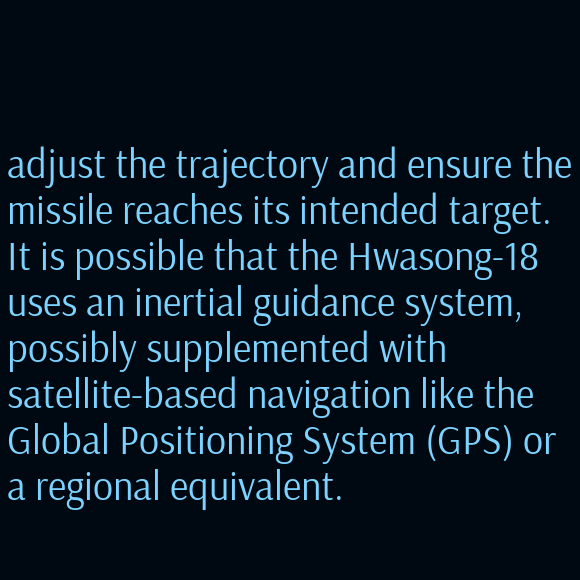adjust the trajectory and ensure the missile reaches its intended target. It is possible that the Hwasong-18 uses an inertial guidance system, possibly supplemented with satellite-based navigation like the Global Positioning System (GPS) or a regional equivalent.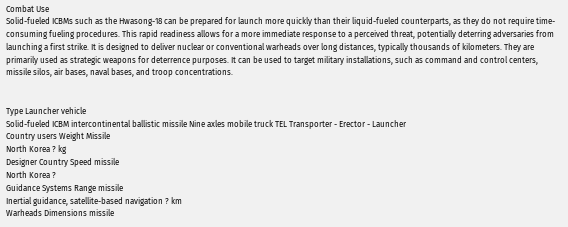Combat Use
Solid-fueled ICBMs such as the Hwasong-18 can be prepared for launch more quickly than their liquid-fueled counterparts, as they do not require time-consuming fueling procedures. This rapid readiness allows for a more immediate response to a perceived threat, potentially deterring adversaries from launching a first strike. It is designed to deliver nuclear or conventional warheads over long distances, typically thousands of kilometers. They are primarily used as strategic weapons for deterrence purposes. It can be used to target military installations, such as command and control centers, missile silos, air bases, naval bases, and troop concentrations.


Type Launcher vehicle
Solid-fueled ICBM intercontinental ballistic missile Nine axles mobile truck TEL Transporter - Erector - Launcher
Country users Weight Missile
North Korea ? kg
Designer Country Speed missile
North Korea ?
Guidance Systems Range missile
Inertial guidance, satellite-based navigation ? km
Warheads Dimensions missile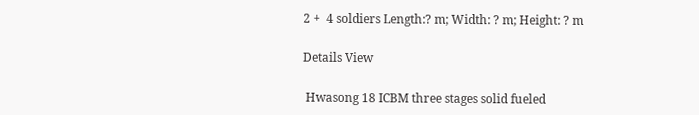2 +  4 soldiers Length:? m; Width: ? m; Height: ? m

Details View

 Hwasong 18 ICBM three stages solid fueled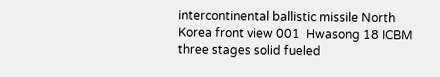intercontinental ballistic missile North Korea front view 001  Hwasong 18 ICBM three stages solid fueled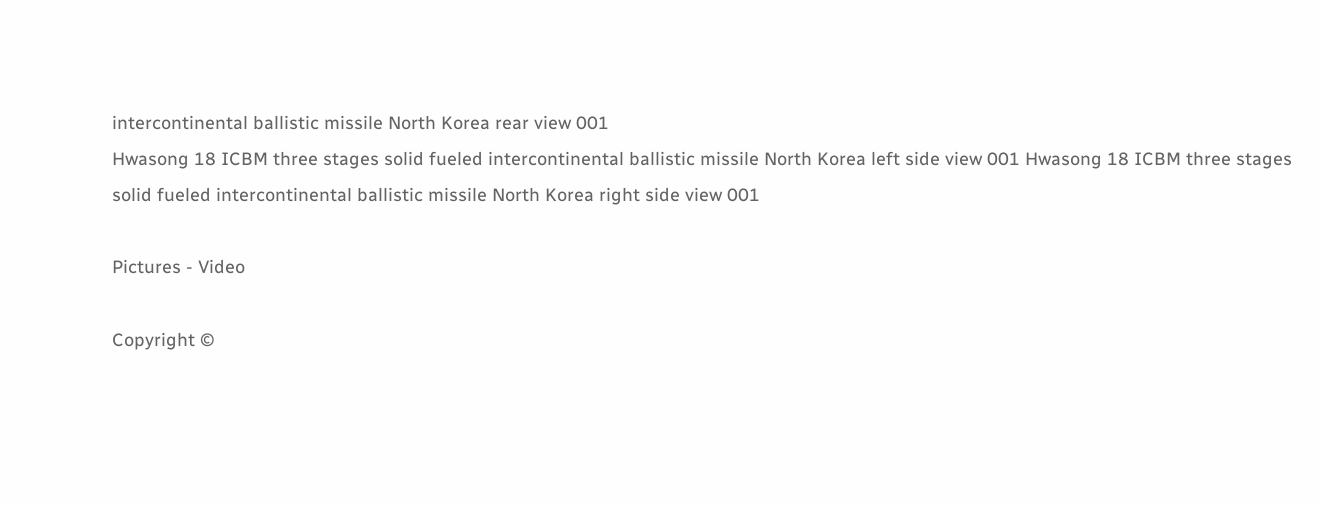intercontinental ballistic missile North Korea rear view 001
Hwasong 18 ICBM three stages solid fueled intercontinental ballistic missile North Korea left side view 001 Hwasong 18 ICBM three stages solid fueled intercontinental ballistic missile North Korea right side view 001

Pictures - Video

Copyright ©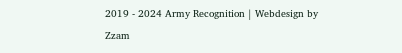2019 - 2024 Army Recognition | Webdesign by Zzam